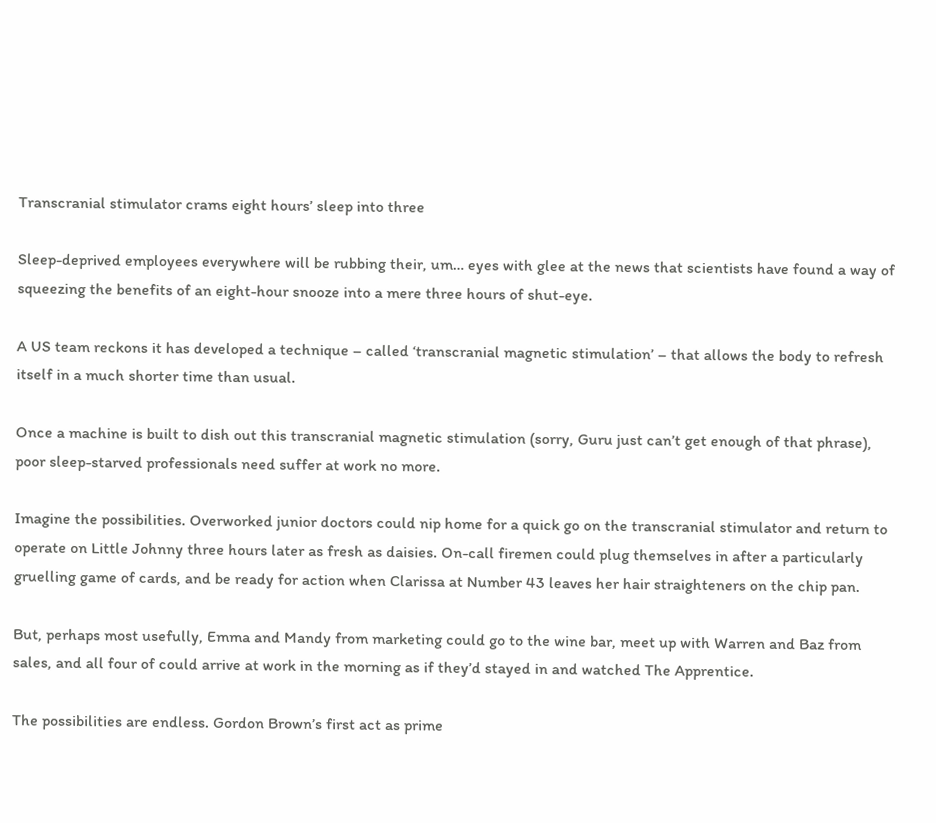Transcranial stimulator crams eight hours’ sleep into three

Sleep-deprived employees everywhere will be rubbing their, um… eyes with glee at the news that scientists have found a way of squeezing the benefits of an eight-hour snooze into a mere three hours of shut-eye.

A US team reckons it has developed a technique – called ‘transcranial magnetic stimulation’ – that allows the body to refresh itself in a much shorter time than usual.

Once a machine is built to dish out this transcranial magnetic stimulation (sorry, Guru just can’t get enough of that phrase), poor sleep-starved professionals need suffer at work no more.

Imagine the possibilities. Overworked junior doctors could nip home for a quick go on the transcranial stimulator and return to operate on Little Johnny three hours later as fresh as daisies. On-call firemen could plug themselves in after a particularly gruelling game of cards, and be ready for action when Clarissa at Number 43 leaves her hair straighteners on the chip pan.

But, perhaps most usefully, Emma and Mandy from marketing could go to the wine bar, meet up with Warren and Baz from sales, and all four of could arrive at work in the morning as if they’d stayed in and watched The Apprentice.

The possibilities are endless. Gordon Brown’s first act as prime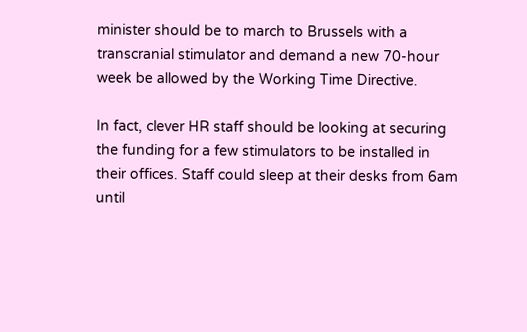minister should be to march to Brussels with a transcranial stimulator and demand a new 70-hour week be allowed by the Working Time Directive.

In fact, clever HR staff should be looking at securing the funding for a few stimulators to be installed in their offices. Staff could sleep at their desks from 6am until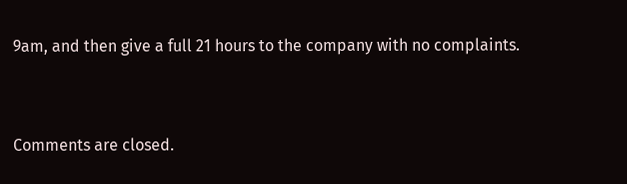9am, and then give a full 21 hours to the company with no complaints.



Comments are closed.